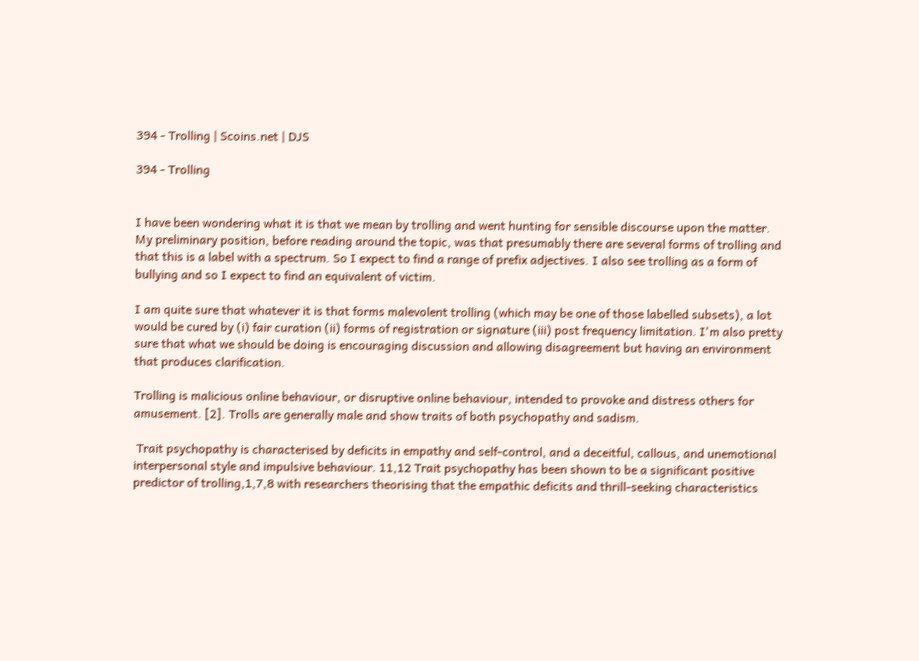394 - Trolling | Scoins.net | DJS

394 - Trolling


I have been wondering what it is that we mean by trolling and went hunting for sensible discourse upon the matter.
My preliminary position, before reading around the topic, was that presumably there are several forms of trolling and that this is a label with a spectrum. So I expect to find a range of prefix adjectives. I also see trolling as a form of bullying and so I expect to find an equivalent of victim.

I am quite sure that whatever it is that forms malevolent trolling (which may be one of those labelled subsets), a lot would be cured by (i) fair curation (ii) forms of registration or signature (iii) post frequency limitation. I'm also pretty sure that what we should be doing is encouraging discussion and allowing disagreement but having an environment that produces clarification.

Trolling is malicious online behaviour, or disruptive online behaviour, intended to provoke and distress others for amusement. [2]. Trolls are generally male and show traits of both psychopathy and sadism.

 Trait psychopathy is characterised by deficits in empathy and self-control, and a deceitful, callous, and unemotional interpersonal style and impulsive behaviour. 11,12 Trait psychopathy has been shown to be a significant positive predictor of trolling,1,7,8 with researchers theorising that the empathic deficits and thrill-seeking characteristics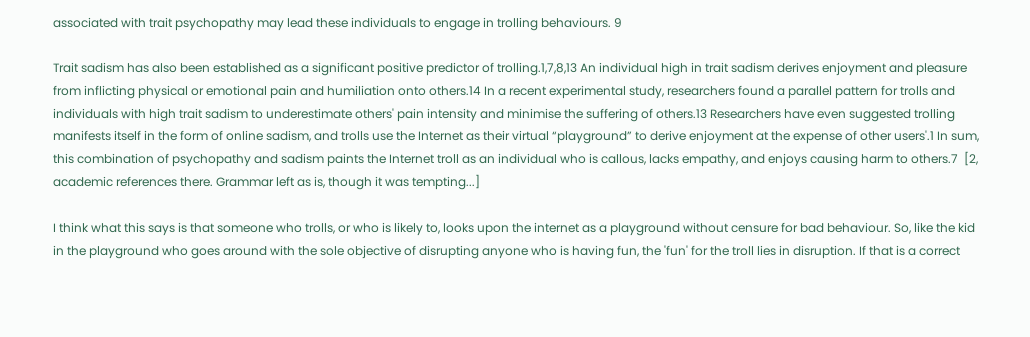associated with trait psychopathy may lead these individuals to engage in trolling behaviours. 9

Trait sadism has also been established as a significant positive predictor of trolling.1,7,8,13 An individual high in trait sadism derives enjoyment and pleasure from inflicting physical or emotional pain and humiliation onto others.14 In a recent experimental study, researchers found a parallel pattern for trolls and individuals with high trait sadism to underestimate others' pain intensity and minimise the suffering of others.13 Researchers have even suggested trolling manifests itself in the form of online sadism, and trolls use the Internet as their virtual “playground” to derive enjoyment at the expense of other users'.1 In sum, this combination of psychopathy and sadism paints the Internet troll as an individual who is callous, lacks empathy, and enjoys causing harm to others.7  [2, academic references there. Grammar left as is, though it was tempting...]

I think what this says is that someone who trolls, or who is likely to, looks upon the internet as a playground without censure for bad behaviour. So, like the kid in the playground who goes around with the sole objective of disrupting anyone who is having fun, the 'fun' for the troll lies in disruption. If that is a correct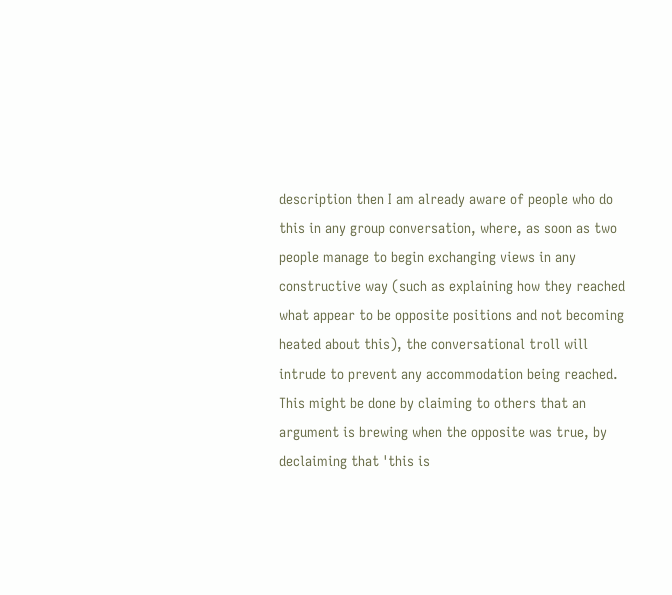description then I am already aware of people who do this in any group conversation, where, as soon as two people manage to begin exchanging views in any constructive way (such as explaining how they reached what appear to be opposite positions and not becoming heated about this), the conversational troll will intrude to prevent any accommodation being reached. This might be done by claiming to others that an argument is brewing when the opposite was true, by declaiming that 'this is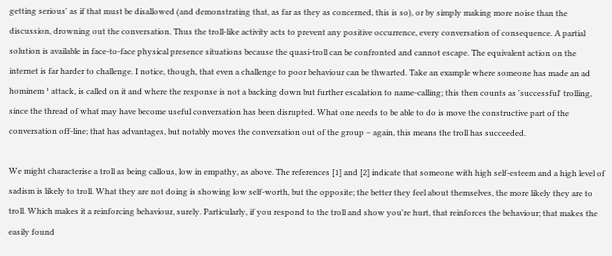getting serious' as if that must be disallowed (and demonstrating that, as far as they as concerned, this is so), or by simply making more noise than the discussion, drowning out the conversation. Thus the troll-like activity acts to prevent any positive occurrence, every conversation of consequence. A partial solution is available in face-to-face physical presence situations because the quasi-troll can be confronted and cannot escape. The equivalent action on the internet is far harder to challenge. I notice, though, that even a challenge to poor behaviour can be thwarted. Take an example where someone has made an ad hominem ¹ attack, is called on it and where the response is not a backing down but further escalation to name-calling; this then counts as 'successful' trolling, since the thread of what may have become useful conversation has been disrupted. What one needs to be able to do is move the constructive part of the conversation off-line; that has advantages, but notably moves the conversation out of the group – again, this means the troll has succeeded.

We might characterise a troll as being callous, low in empathy, as above. The references [1] and [2] indicate that someone with high self-esteem and a high level of sadism is likely to troll. What they are not doing is showing low self-worth, but the opposite; the better they feel about themselves, the more likely they are to troll. Which makes it a reinforcing behaviour, surely. Particularly, if you respond to the troll and show you're hurt, that reinforces the behaviour; that makes the easily found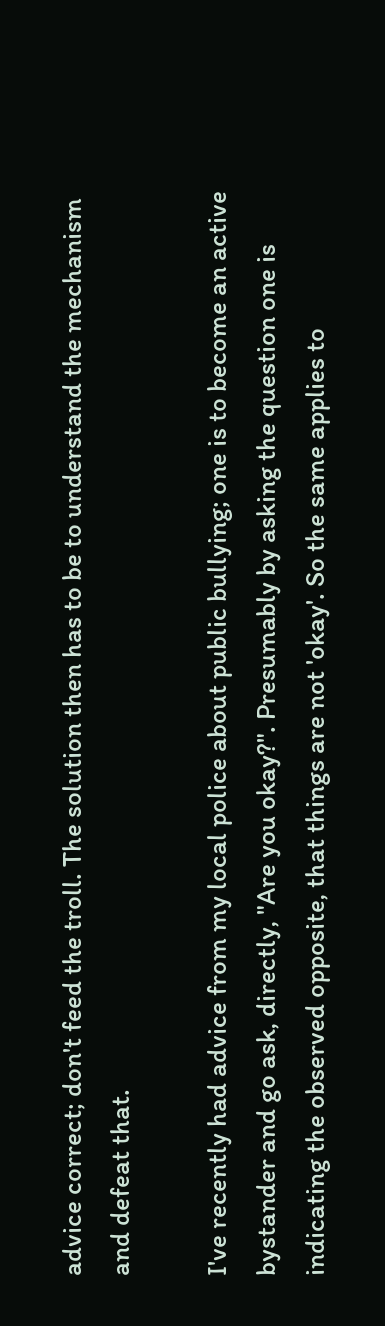advice correct; don't feed the troll. The solution then has to be to understand the mechanism and defeat that.

I've recently had advice from my local police about public bullying; one is to become an active bystander and go ask, directly, "Are you okay?". Presumably by asking the question one is indicating the observed opposite, that things are not 'okay'. So the same applies to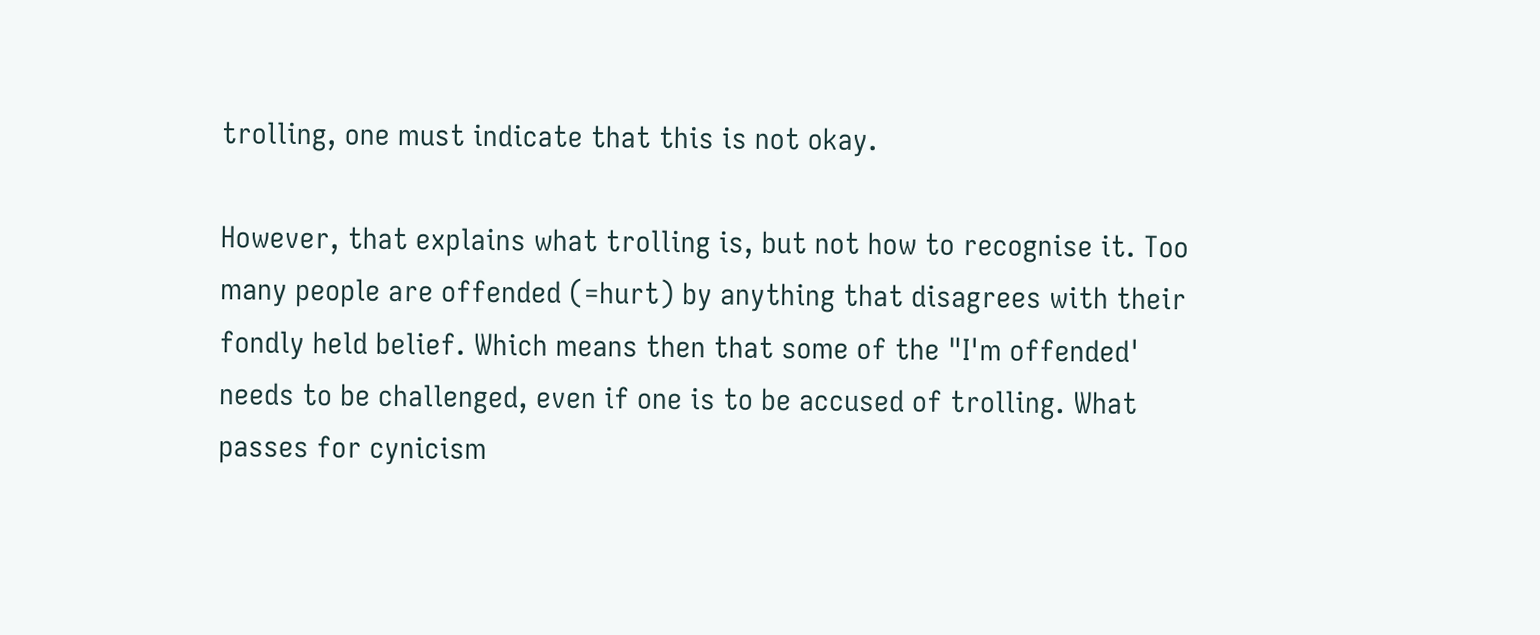trolling, one must indicate that this is not okay.

However, that explains what trolling is, but not how to recognise it. Too many people are offended (=hurt) by anything that disagrees with their fondly held belief. Which means then that some of the "I'm offended' needs to be challenged, even if one is to be accused of trolling. What passes for cynicism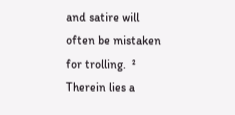and satire will often be mistaken for trolling.  ²  Therein lies a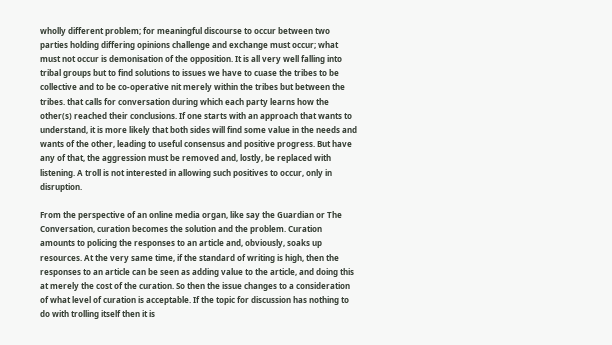wholly different problem; for meaningful discourse to occur between two parties holding differing opinions challenge and exchange must occur; what must not occur is demonisation of the opposition. It is all very well falling into tribal groups but to find solutions to issues we have to cuase the tribes to be collective and to be co-operative nit merely within the tribes but between the tribes. that calls for conversation during which each party learns how the other(s) reached their conclusions. If one starts with an approach that wants to understand, it is more likely that both sides will find some value in the needs and wants of the other, leading to useful consensus and positive progress. But have any of that, the aggression must be removed and, lostly, be replaced with listening. A troll is not interested in allowing such positives to occur, only in disruption.

From the perspective of an online media organ, like say the Guardian or The Conversation, curation becomes the solution and the problem. Curation amounts to policing the responses to an article and, obviously, soaks up resources. At the very same time, if the standard of writing is high, then the responses to an article can be seen as adding value to the article, and doing this at merely the cost of the curation. So then the issue changes to a consideration of what level of curation is acceptable. If the topic for discussion has nothing to do with trolling itself then it is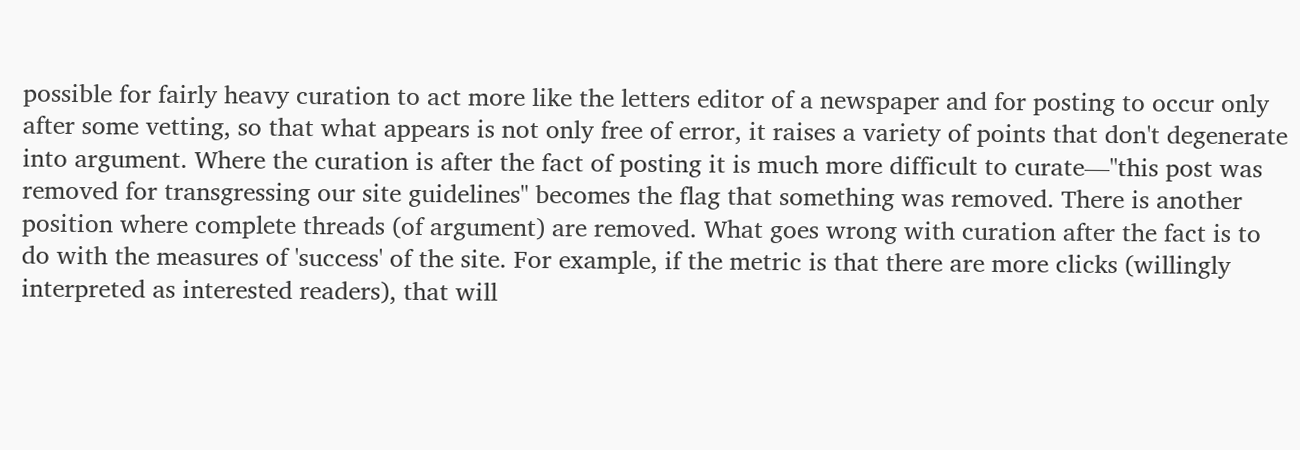possible for fairly heavy curation to act more like the letters editor of a newspaper and for posting to occur only after some vetting, so that what appears is not only free of error, it raises a variety of points that don't degenerate into argument. Where the curation is after the fact of posting it is much more difficult to curate—"this post was removed for transgressing our site guidelines" becomes the flag that something was removed. There is another position where complete threads (of argument) are removed. What goes wrong with curation after the fact is to do with the measures of 'success' of the site. For example, if the metric is that there are more clicks (willingly interpreted as interested readers), that will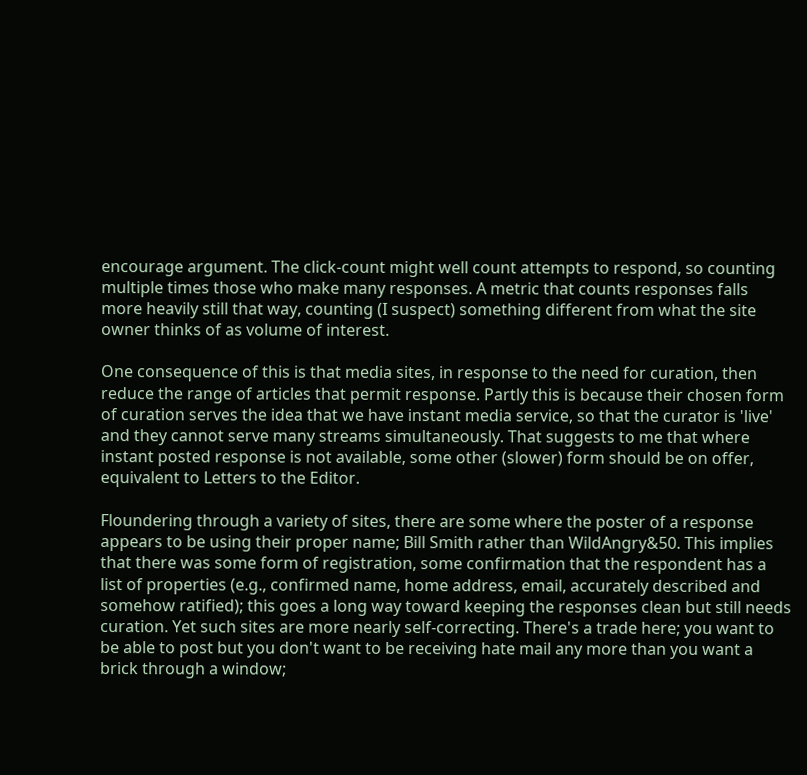encourage argument. The click-count might well count attempts to respond, so counting multiple times those who make many responses. A metric that counts responses falls more heavily still that way, counting (I suspect) something different from what the site owner thinks of as volume of interest.

One consequence of this is that media sites, in response to the need for curation, then reduce the range of articles that permit response. Partly this is because their chosen form of curation serves the idea that we have instant media service, so that the curator is 'live' and they cannot serve many streams simultaneously. That suggests to me that where instant posted response is not available, some other (slower) form should be on offer, equivalent to Letters to the Editor.

Floundering through a variety of sites, there are some where the poster of a response appears to be using their proper name; Bill Smith rather than WildAngry&50. This implies that there was some form of registration, some confirmation that the respondent has a list of properties (e.g., confirmed name, home address, email, accurately described and somehow ratified); this goes a long way toward keeping the responses clean but still needs curation. Yet such sites are more nearly self-correcting. There's a trade here; you want to be able to post but you don't want to be receiving hate mail any more than you want a brick through a window;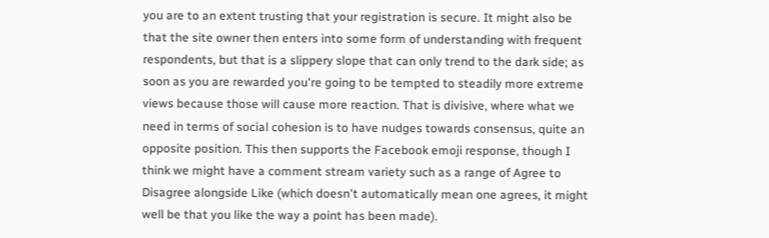you are to an extent trusting that your registration is secure. It might also be that the site owner then enters into some form of understanding with frequent respondents, but that is a slippery slope that can only trend to the dark side; as soon as you are rewarded you're going to be tempted to steadily more extreme views because those will cause more reaction. That is divisive, where what we need in terms of social cohesion is to have nudges towards consensus, quite an opposite position. This then supports the Facebook emoji response, though I think we might have a comment stream variety such as a range of Agree to Disagree alongside Like (which doesn't automatically mean one agrees, it might well be that you like the way a point has been made).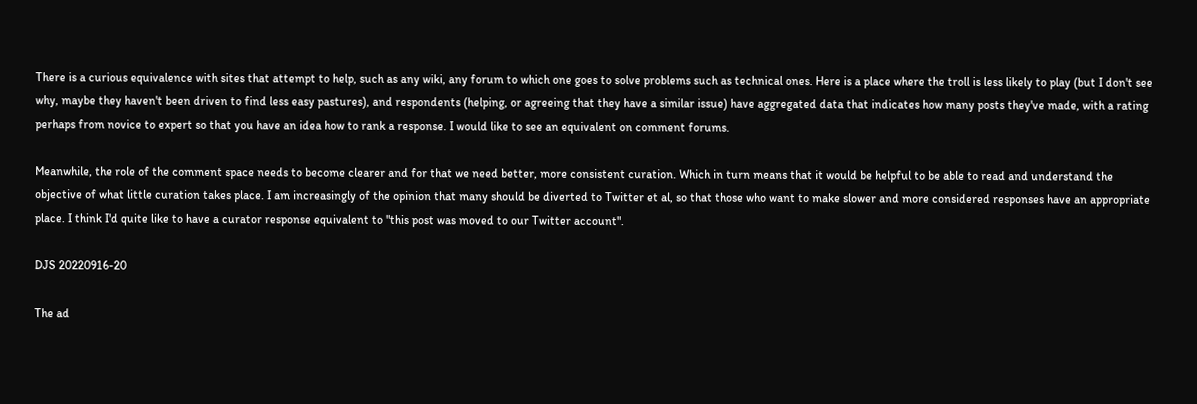There is a curious equivalence with sites that attempt to help, such as any wiki, any forum to which one goes to solve problems such as technical ones. Here is a place where the troll is less likely to play (but I don't see why, maybe they haven't been driven to find less easy pastures), and respondents (helping, or agreeing that they have a similar issue) have aggregated data that indicates how many posts they've made, with a rating perhaps from novice to expert so that you have an idea how to rank a response. I would like to see an equivalent on comment forums.

Meanwhile, the role of the comment space needs to become clearer and for that we need better, more consistent curation. Which in turn means that it would be helpful to be able to read and understand the objective of what little curation takes place. I am increasingly of the opinion that many should be diverted to Twitter et al, so that those who want to make slower and more considered responses have an appropriate place. I think I'd quite like to have a curator response equivalent to "this post was moved to our Twitter account".

DJS 20220916-20

The ad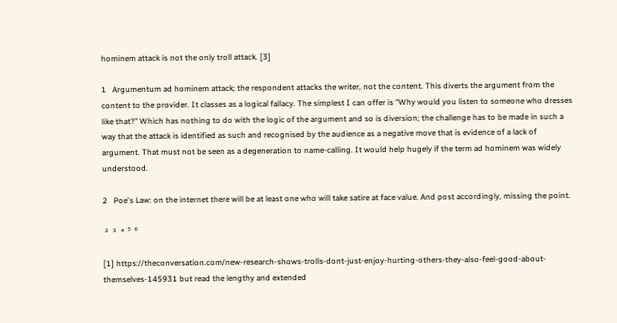hominem attack is not the only troll attack. [3]

1   Argumentum ad hominem attack; the respondent attacks the writer, not the content. This diverts the argument from the content to the provider. It classes as a logical fallacy. The simplest I can offer is "Why would you listen to someone who dresses like that?" Which has nothing to do with the logic of the argument and so is diversion; the challenge has to be made in such a way that the attack is identified as such and recognised by the audience as a negative move that is evidence of a lack of argument. That must not be seen as a degeneration to name-calling. It would help hugely if the term ad hominem was widely understood.

2   Poe's Law: on the internet there will be at least one who will take satire at face value. And post accordingly, missing the point.

 ²  ³  ⁴  ⁵  ⁶

[1] https://theconversation.com/new-research-shows-trolls-dont-just-enjoy-hurting-others-they-also-feel-good-about-themselves-145931 but read the lengthy and extended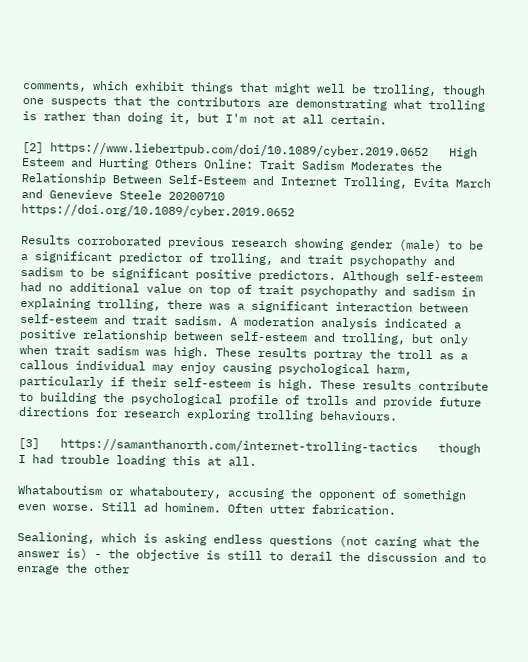comments, which exhibit things that might well be trolling, though one suspects that the contributors are demonstrating what trolling is rather than doing it, but I'm not at all certain.

[2] https://www.liebertpub.com/doi/10.1089/cyber.2019.0652   High Esteem and Hurting Others Online: Trait Sadism Moderates the Relationship Between Self-Esteem and Internet Trolling, Evita March and Genevieve Steele 20200710 https://doi.org/10.1089/cyber.2019.0652

Results corroborated previous research showing gender (male) to be a significant predictor of trolling, and trait psychopathy and sadism to be significant positive predictors. Although self-esteem had no additional value on top of trait psychopathy and sadism in explaining trolling, there was a significant interaction between self-esteem and trait sadism. A moderation analysis indicated a positive relationship between self-esteem and trolling, but only when trait sadism was high. These results portray the troll as a callous individual may enjoy causing psychological harm, particularly if their self-esteem is high. These results contribute to building the psychological profile of trolls and provide future directions for research exploring trolling behaviours.

[3]   https://samanthanorth.com/internet-trolling-tactics   though I had trouble loading this at all.

Whataboutism or whataboutery, accusing the opponent of somethign even worse. Still ad hominem. Often utter fabrication.

Sealioning, which is asking endless questions (not caring what the answer is) - the objective is still to derail the discussion and to enrage the other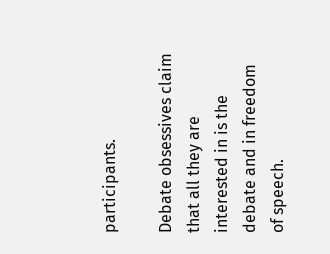participants.

Debate obsessives claim that all they are interested in is the debate and in freedom of speech.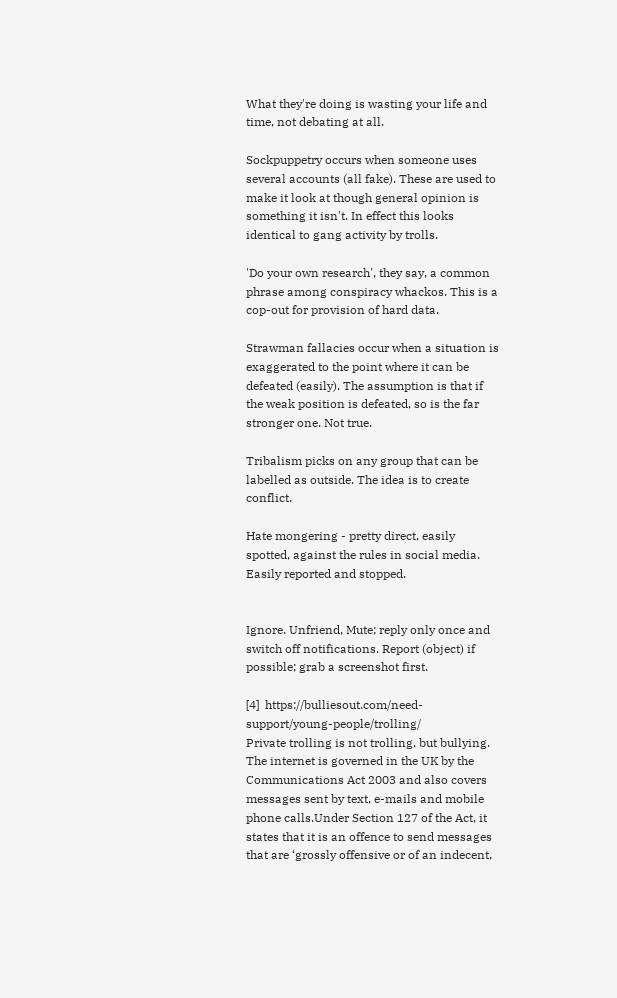What they're doing is wasting your life and time, not debating at all.

Sockpuppetry occurs when someone uses several accounts (all fake). These are used to make it look at though general opinion is something it isn't. In effect this looks identical to gang activity by trolls.

'Do your own research', they say, a common phrase among conspiracy whackos. This is a cop-out for provision of hard data.

Strawman fallacies occur when a situation is exaggerated to the point where it can be defeated (easily). The assumption is that if the weak position is defeated, so is the far stronger one. Not true.

Tribalism picks on any group that can be labelled as outside. The idea is to create conflict.

Hate mongering - pretty direct, easily spotted, against the rules in social media. Easily reported and stopped.


Ignore. Unfriend, Mute; reply only once and switch off notifications. Report (object) if possible; grab a screenshot first.

[4]  https://bulliesout.com/need-support/young-people/trolling/
Private trolling is not trolling, but bullying.
The internet is governed in the UK by the Communications Act 2003 and also covers messages sent by text, e-mails and mobile phone calls.Under Section 127 of the Act, it states that it is an offence to send messages that are ‘grossly offensive or of an indecent,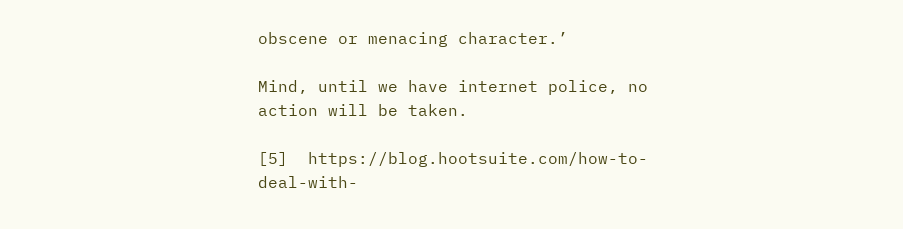obscene or menacing character.’

Mind, until we have internet police, no action will be taken.

[5]  https://blog.hootsuite.com/how-to-deal-with-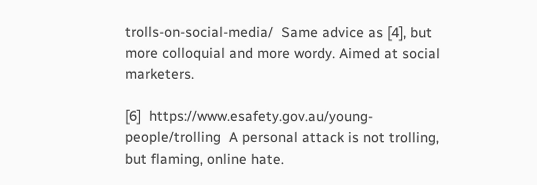trolls-on-social-media/  Same advice as [4], but more colloquial and more wordy. Aimed at social marketers.

[6]  https://www.esafety.gov.au/young-people/trolling  A personal attack is not trolling, but flaming, online hate.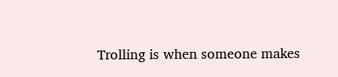Trolling is when someone makes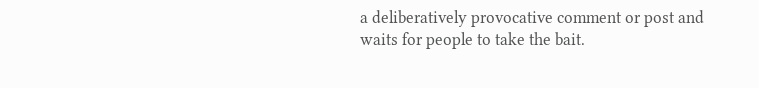a deliberatively provocative comment or post and waits for people to take the bait.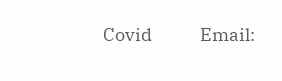Covid            Email: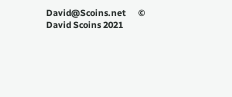David@Scoins.net      © David Scoins 2021